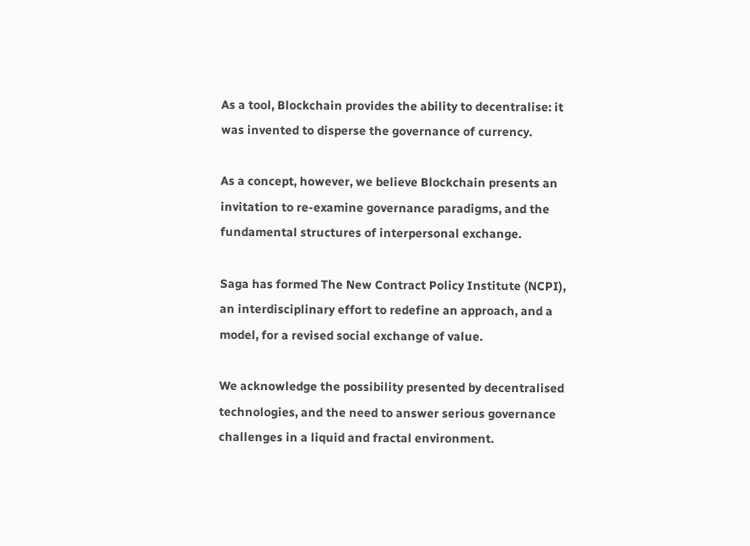As a tool, Blockchain provides the ability to decentralise: it was invented to disperse the governance of currency.

As a concept, however, we believe Blockchain presents an invitation to re-examine governance paradigms, and the fundamental structures of interpersonal exchange.

Saga has formed The New Contract Policy Institute (NCPI), an interdisciplinary effort to redefine an approach, and a model, for a revised social exchange of value.

We acknowledge the possibility presented by decentralised technologies, and the need to answer serious governance challenges in a liquid and fractal environment.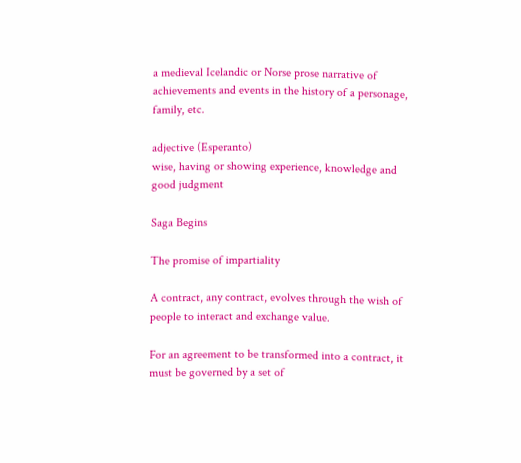a medieval Icelandic or Norse prose narrative of achievements and events in the history of a personage, family, etc.

adjective (Esperanto)
wise, having or showing experience, knowledge and good judgment

Saga Begins

The promise of impartiality

A contract, any contract, evolves through the wish of people to interact and exchange value.

For an agreement to be transformed into a contract, it must be governed by a set of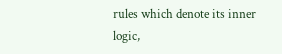rules which denote its inner logic,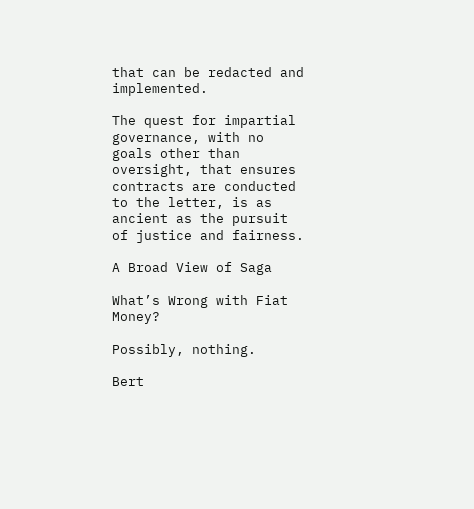that can be redacted and implemented.

The quest for impartial governance, with no goals other than oversight, that ensures contracts are conducted to the letter, is as ancient as the pursuit of justice and fairness.

A Broad View of Saga

What’s Wrong with Fiat Money?

Possibly, nothing.

Bert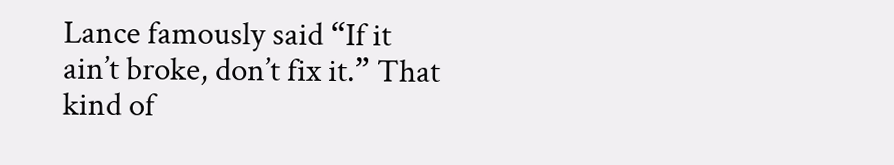Lance famously said “If it ain’t broke, don’t fix it.” That kind of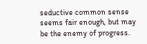seductive common sense seems fair enough, but may be the enemy of progress.